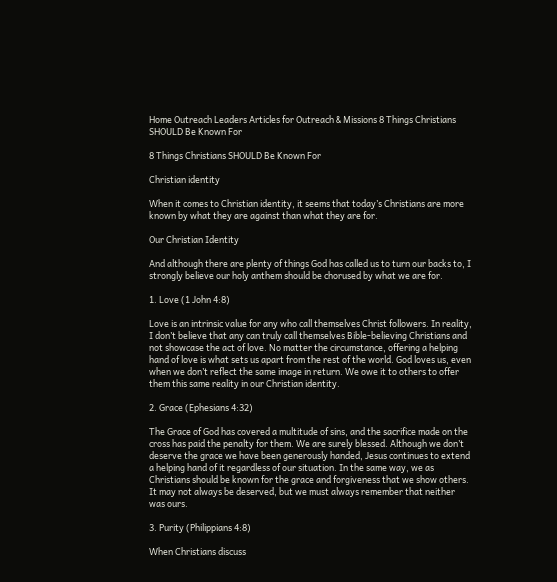Home Outreach Leaders Articles for Outreach & Missions 8 Things Christians SHOULD Be Known For

8 Things Christians SHOULD Be Known For

Christian identity

When it comes to Christian identity, it seems that today’s Christians are more known by what they are against than what they are for.

Our Christian Identity

And although there are plenty of things God has called us to turn our backs to, I strongly believe our holy anthem should be chorused by what we are for.

1. Love (1 John 4:8)

Love is an intrinsic value for any who call themselves Christ followers. In reality, I don’t believe that any can truly call themselves Bible-believing Christians and not showcase the act of love. No matter the circumstance, offering a helping hand of love is what sets us apart from the rest of the world. God loves us, even when we don’t reflect the same image in return. We owe it to others to offer them this same reality in our Christian identity.

2. Grace (Ephesians 4:32)

The Grace of God has covered a multitude of sins, and the sacrifice made on the cross has paid the penalty for them. We are surely blessed. Although we don’t deserve the grace we have been generously handed, Jesus continues to extend a helping hand of it regardless of our situation. In the same way, we as Christians should be known for the grace and forgiveness that we show others. It may not always be deserved, but we must always remember that neither was ours.

3. Purity (Philippians 4:8)

When Christians discuss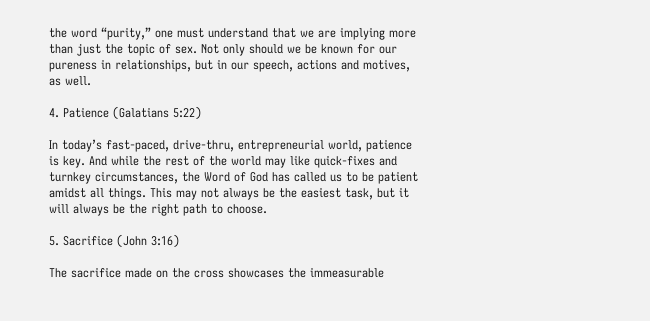the word “purity,” one must understand that we are implying more than just the topic of sex. Not only should we be known for our pureness in relationships, but in our speech, actions and motives, as well.

4. Patience (Galatians 5:22)

In today’s fast-paced, drive-thru, entrepreneurial world, patience is key. And while the rest of the world may like quick-fixes and turnkey circumstances, the Word of God has called us to be patient amidst all things. This may not always be the easiest task, but it will always be the right path to choose.

5. Sacrifice (John 3:16)

The sacrifice made on the cross showcases the immeasurable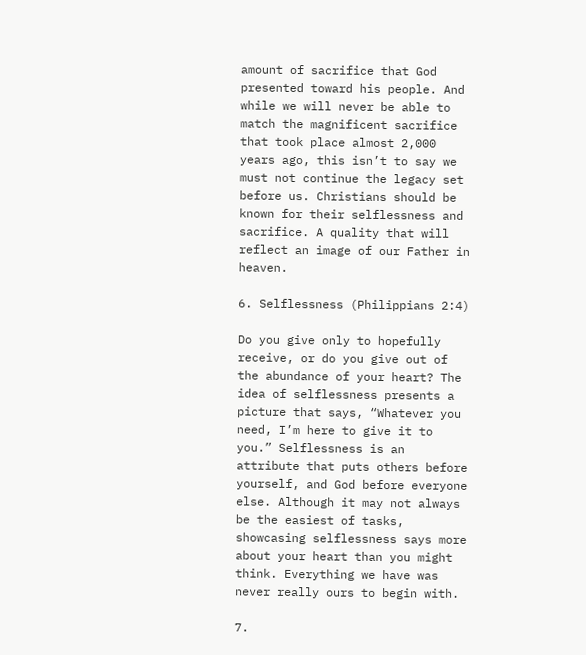amount of sacrifice that God presented toward his people. And while we will never be able to match the magnificent sacrifice that took place almost 2,000 years ago, this isn’t to say we must not continue the legacy set before us. Christians should be known for their selflessness and sacrifice. A quality that will reflect an image of our Father in heaven.

6. Selflessness (Philippians 2:4)

Do you give only to hopefully receive, or do you give out of the abundance of your heart? The idea of selflessness presents a picture that says, “Whatever you need, I’m here to give it to you.” Selflessness is an attribute that puts others before yourself, and God before everyone else. Although it may not always be the easiest of tasks, showcasing selflessness says more about your heart than you might think. Everything we have was never really ours to begin with.

7.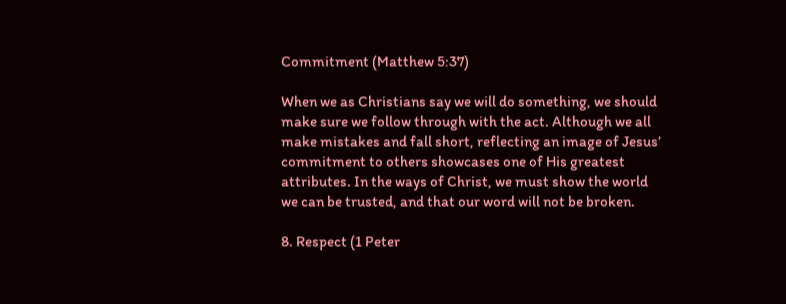Commitment (Matthew 5:37)

When we as Christians say we will do something, we should make sure we follow through with the act. Although we all make mistakes and fall short, reflecting an image of Jesus’ commitment to others showcases one of His greatest attributes. In the ways of Christ, we must show the world we can be trusted, and that our word will not be broken.

8. Respect (1 Peter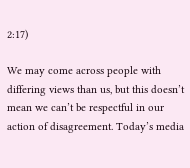2:17)

We may come across people with differing views than us, but this doesn’t mean we can’t be respectful in our action of disagreement. Today’s media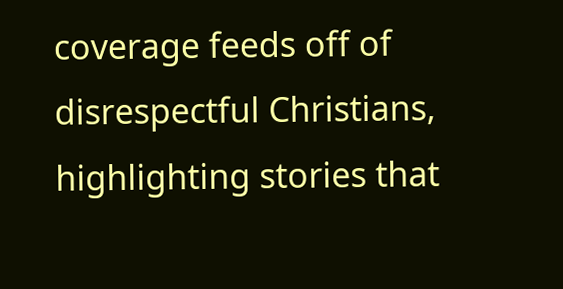coverage feeds off of disrespectful Christians, highlighting stories that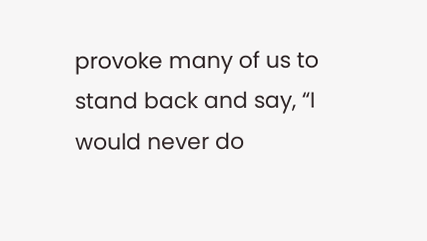provoke many of us to stand back and say, “I would never do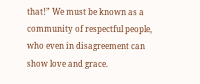that!” We must be known as a community of respectful people, who even in disagreement can show love and grace.